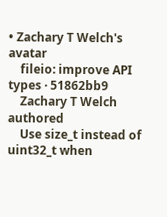• Zachary T Welch's avatar
    fileio: improve API types · 51862bb9
    Zachary T Welch authored
    Use size_t instead of uint32_t when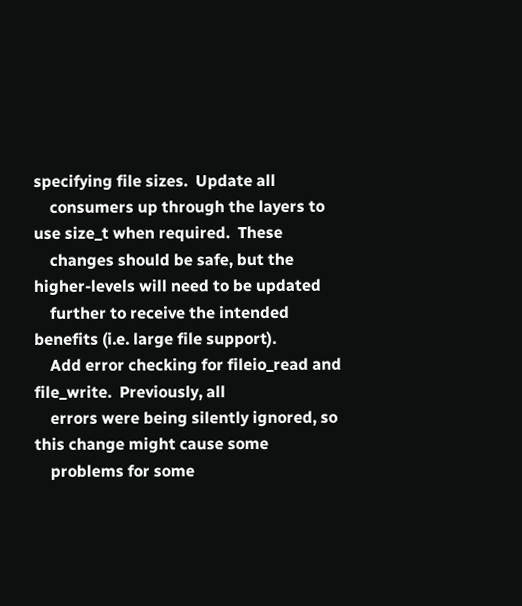specifying file sizes.  Update all
    consumers up through the layers to use size_t when required.  These
    changes should be safe, but the higher-levels will need to be updated
    further to receive the intended benefits (i.e. large file support).
    Add error checking for fileio_read and file_write.  Previously, all
    errors were being silently ignored, so this change might cause some
    problems for some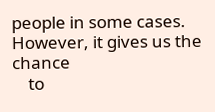people in some cases.  However, it gives us the chance
    to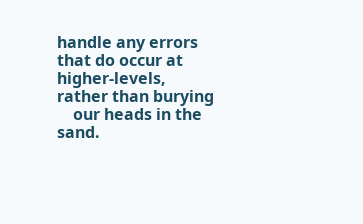handle any errors that do occur at higher-levels, rather than burying
    our heads in the sand.